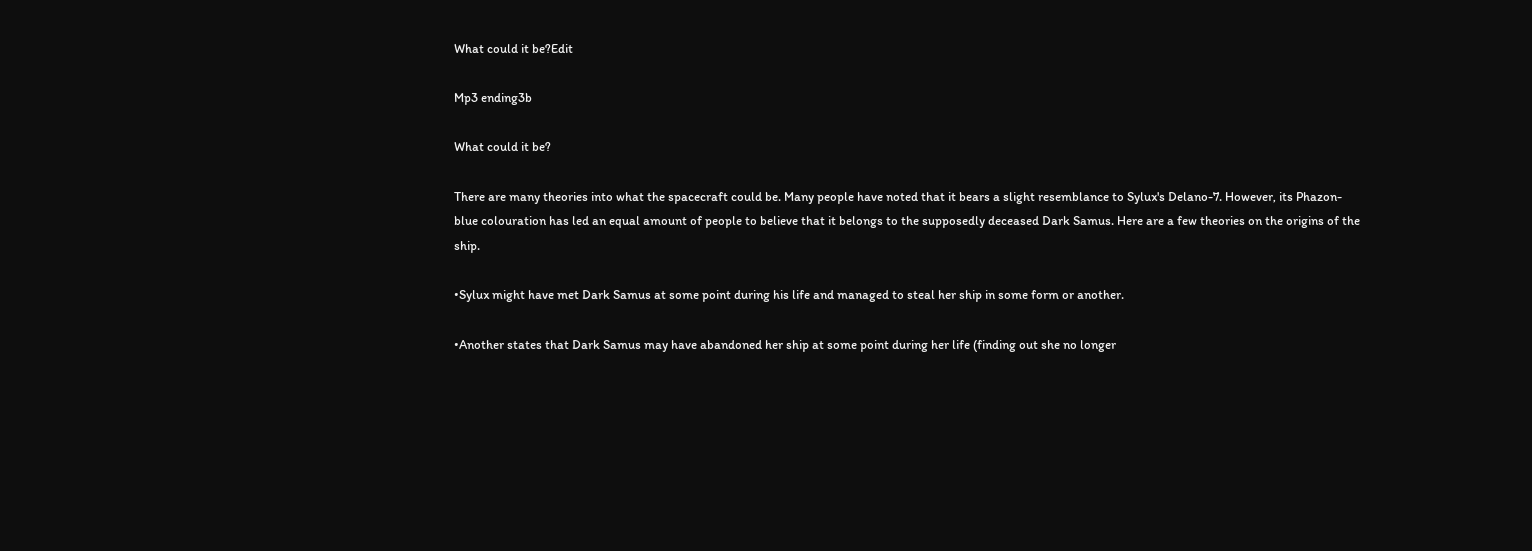What could it be?Edit

Mp3 ending3b

What could it be?

There are many theories into what the spacecraft could be. Many people have noted that it bears a slight resemblance to Sylux's Delano-7. However, its Phazon-blue colouration has led an equal amount of people to believe that it belongs to the supposedly deceased Dark Samus. Here are a few theories on the origins of the ship.

•Sylux might have met Dark Samus at some point during his life and managed to steal her ship in some form or another.

•Another states that Dark Samus may have abandoned her ship at some point during her life (finding out she no longer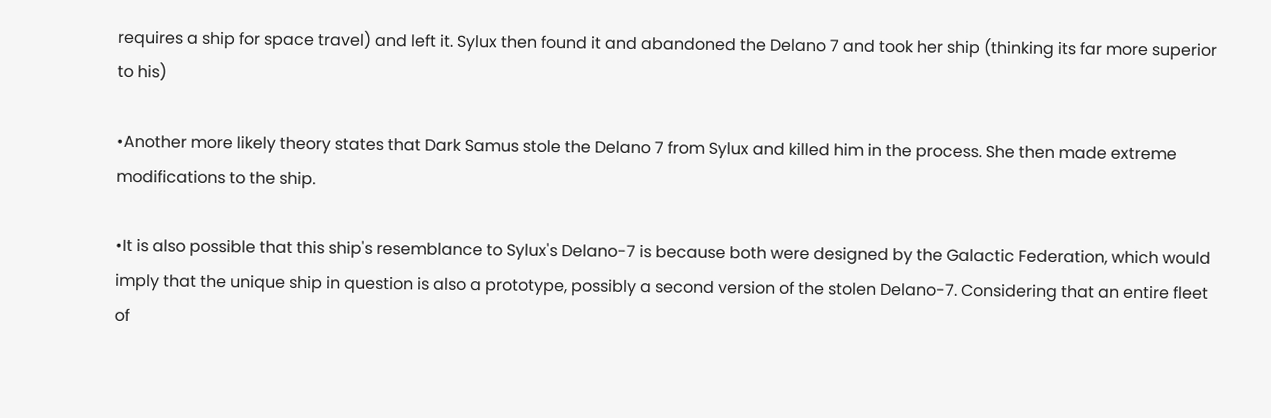requires a ship for space travel) and left it. Sylux then found it and abandoned the Delano 7 and took her ship (thinking its far more superior to his)

•Another more likely theory states that Dark Samus stole the Delano 7 from Sylux and killed him in the process. She then made extreme modifications to the ship.

•It is also possible that this ship's resemblance to Sylux's Delano-7 is because both were designed by the Galactic Federation, which would imply that the unique ship in question is also a prototype, possibly a second version of the stolen Delano-7. Considering that an entire fleet of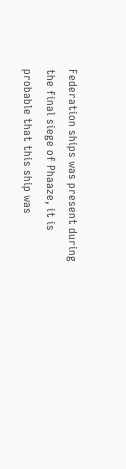Federation ships was present during the final siege of Phaaze, it is probable that this ship was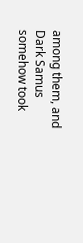among them, and Dark Samus somehow took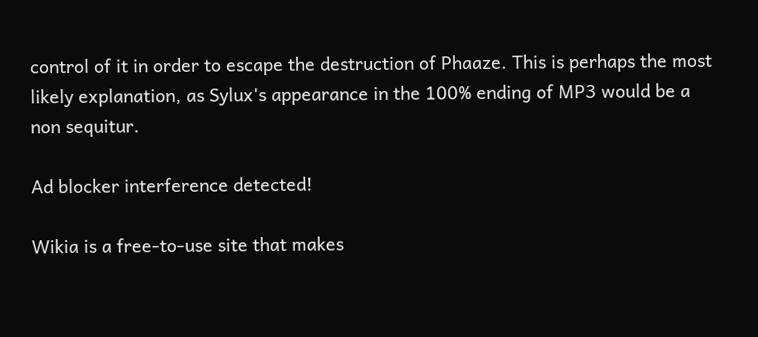control of it in order to escape the destruction of Phaaze. This is perhaps the most likely explanation, as Sylux's appearance in the 100% ending of MP3 would be a non sequitur.

Ad blocker interference detected!

Wikia is a free-to-use site that makes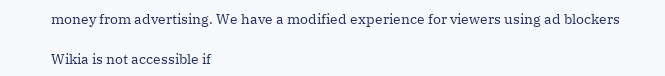money from advertising. We have a modified experience for viewers using ad blockers

Wikia is not accessible if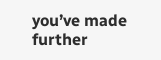you’ve made further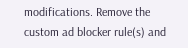modifications. Remove the custom ad blocker rule(s) and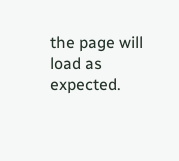the page will load as expected.